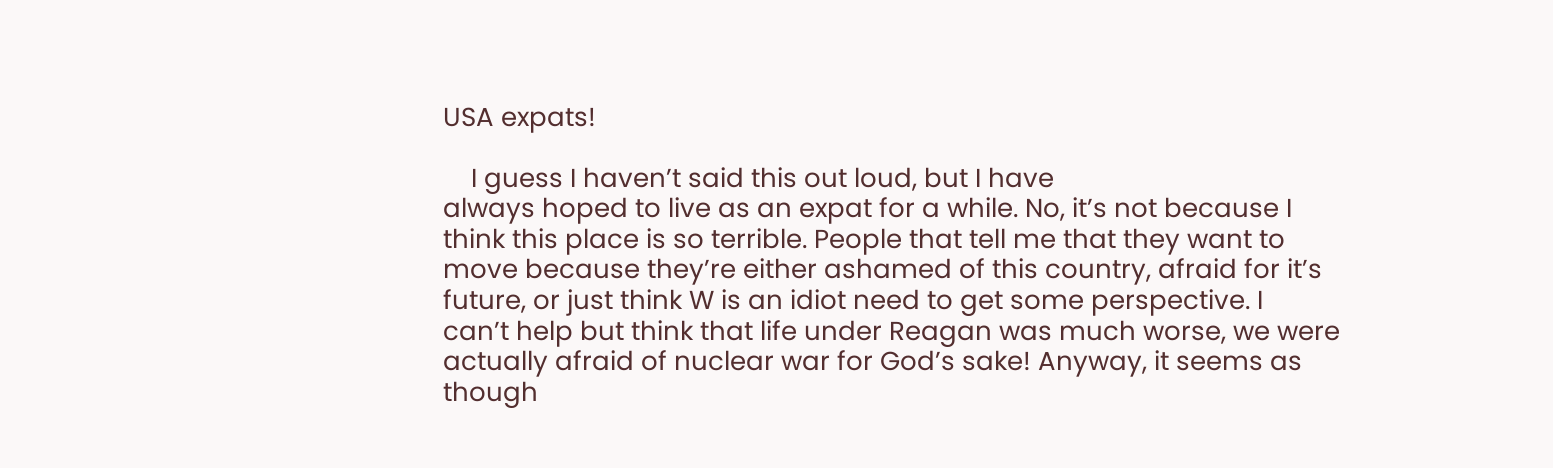USA expats!

    I guess I haven’t said this out loud, but I have
always hoped to live as an expat for a while. No, it’s not because I
think this place is so terrible. People that tell me that they want to
move because they’re either ashamed of this country, afraid for it’s
future, or just think W is an idiot need to get some perspective. I
can’t help but think that life under Reagan was much worse, we were
actually afraid of nuclear war for God’s sake! Anyway, it seems as
though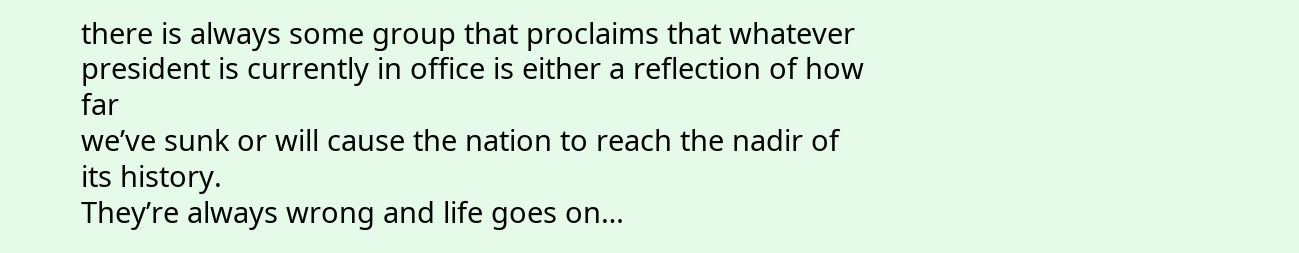there is always some group that proclaims that whatever
president is currently in office is either a reflection of how far
we’ve sunk or will cause the nation to reach the nadir of its history.
They’re always wrong and life goes on…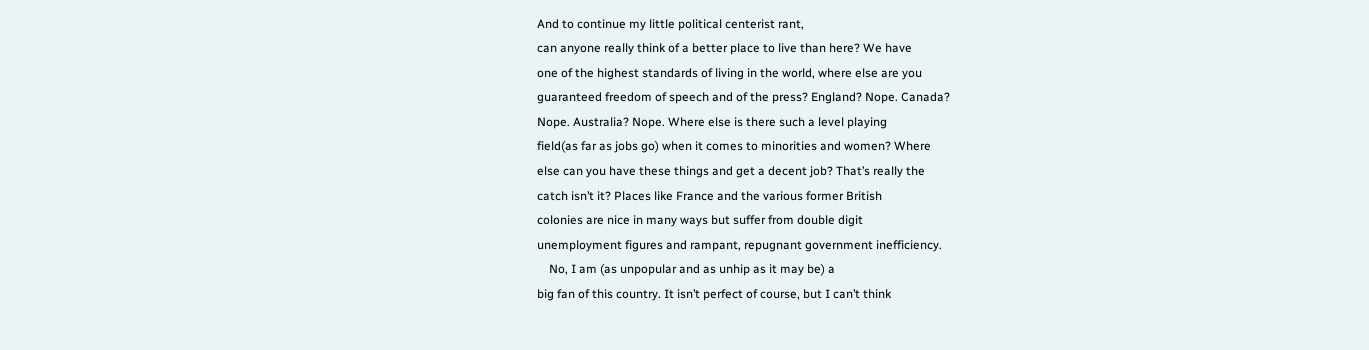And to continue my little political centerist rant,
can anyone really think of a better place to live than here? We have
one of the highest standards of living in the world, where else are you
guaranteed freedom of speech and of the press? England? Nope. Canada?
Nope. Australia? Nope. Where else is there such a level playing
field(as far as jobs go) when it comes to minorities and women? Where
else can you have these things and get a decent job? That’s really the
catch isn’t it? Places like France and the various former British
colonies are nice in many ways but suffer from double digit
unemployment figures and rampant, repugnant government inefficiency.
    No, I am (as unpopular and as unhip as it may be) a
big fan of this country. It isn’t perfect of course, but I can’t think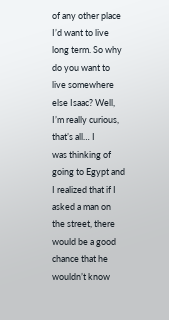of any other place I’d want to live long term. So why do you want to
live somewhere else Isaac? Well, I’m really curious, that’s all… I
was thinking of going to Egypt and I realized that if I asked a man on
the street, there would be a good chance that he wouldn’t know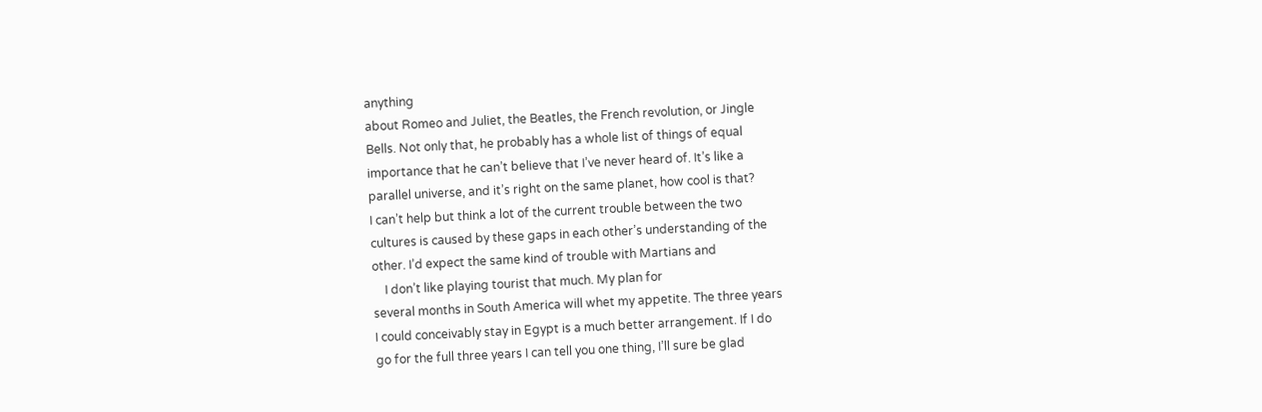anything
about Romeo and Juliet, the Beatles, the French revolution, or Jingle
Bells. Not only that, he probably has a whole list of things of equal
importance that he can’t believe that I’ve never heard of. It’s like a
parallel universe, and it’s right on the same planet, how cool is that?
I can’t help but think a lot of the current trouble between the two
cultures is caused by these gaps in each other’s understanding of the
other. I’d expect the same kind of trouble with Martians and
    I don’t like playing tourist that much. My plan for
several months in South America will whet my appetite. The three years
I could conceivably stay in Egypt is a much better arrangement. If I do
go for the full three years I can tell you one thing, I’ll sure be glad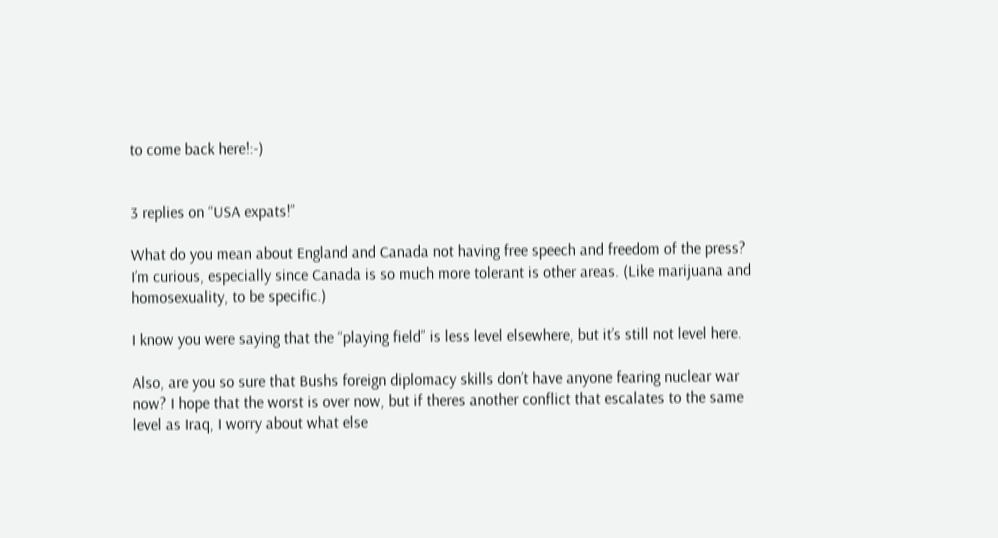to come back here!:-)


3 replies on “USA expats!”

What do you mean about England and Canada not having free speech and freedom of the press? I’m curious, especially since Canada is so much more tolerant is other areas. (Like marijuana and homosexuality, to be specific.)

I know you were saying that the “playing field” is less level elsewhere, but it’s still not level here.

Also, are you so sure that Bushs foreign diplomacy skills don’t have anyone fearing nuclear war now? I hope that the worst is over now, but if theres another conflict that escalates to the same level as Iraq, I worry about what else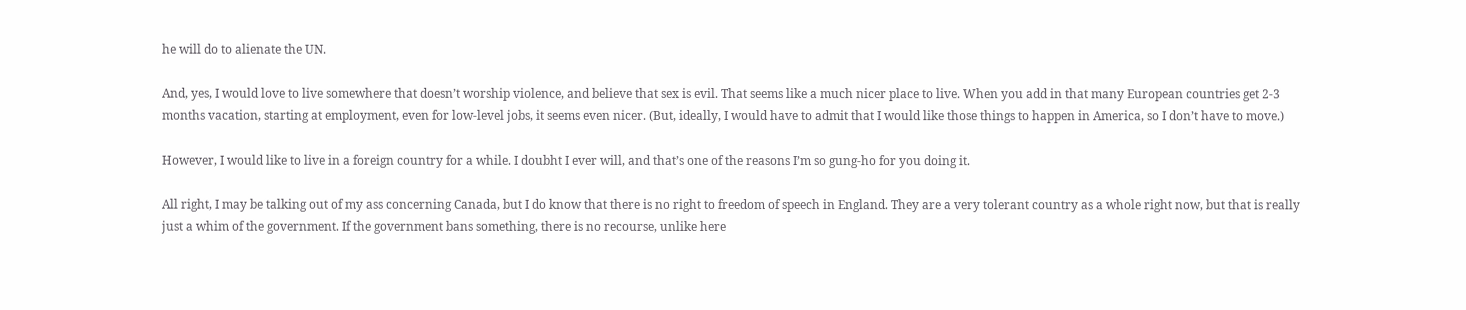he will do to alienate the UN.

And, yes, I would love to live somewhere that doesn’t worship violence, and believe that sex is evil. That seems like a much nicer place to live. When you add in that many European countries get 2-3 months vacation, starting at employment, even for low-level jobs, it seems even nicer. (But, ideally, I would have to admit that I would like those things to happen in America, so I don’t have to move.)

However, I would like to live in a foreign country for a while. I doubht I ever will, and that’s one of the reasons I’m so gung-ho for you doing it.

All right, I may be talking out of my ass concerning Canada, but I do know that there is no right to freedom of speech in England. They are a very tolerant country as a whole right now, but that is really just a whim of the government. If the government bans something, there is no recourse, unlike here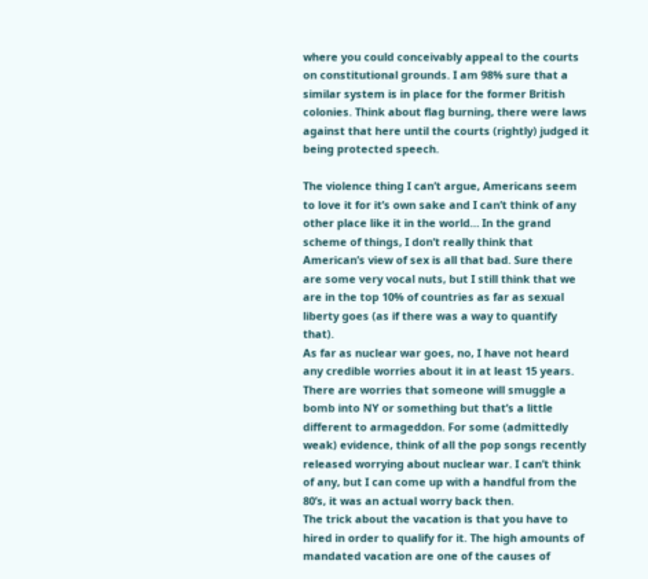where you could conceivably appeal to the courts on constitutional grounds. I am 98% sure that a similar system is in place for the former British colonies. Think about flag burning, there were laws against that here until the courts (rightly) judged it being protected speech.

The violence thing I can’t argue, Americans seem to love it for it’s own sake and I can’t think of any other place like it in the world… In the grand scheme of things, I don’t really think that American’s view of sex is all that bad. Sure there are some very vocal nuts, but I still think that we are in the top 10% of countries as far as sexual liberty goes (as if there was a way to quantify that).
As far as nuclear war goes, no, I have not heard any credible worries about it in at least 15 years. There are worries that someone will smuggle a bomb into NY or something but that’s a little different to armageddon. For some (admittedly weak) evidence, think of all the pop songs recently released worrying about nuclear war. I can’t think of any, but I can come up with a handful from the 80’s, it was an actual worry back then.
The trick about the vacation is that you have to hired in order to qualify for it. The high amounts of mandated vacation are one of the causes of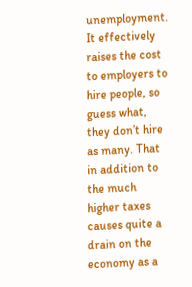unemployment. It effectively raises the cost to employers to hire people, so guess what, they don’t hire as many. That in addition to the much higher taxes causes quite a drain on the economy as a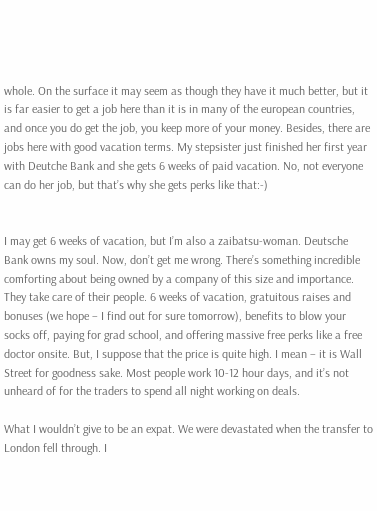whole. On the surface it may seem as though they have it much better, but it is far easier to get a job here than it is in many of the european countries, and once you do get the job, you keep more of your money. Besides, there are jobs here with good vacation terms. My stepsister just finished her first year with Deutche Bank and she gets 6 weeks of paid vacation. No, not everyone can do her job, but that’s why she gets perks like that:-)


I may get 6 weeks of vacation, but I’m also a zaibatsu-woman. Deutsche Bank owns my soul. Now, don’t get me wrong. There’s something incredible comforting about being owned by a company of this size and importance. They take care of their people. 6 weeks of vacation, gratuitous raises and bonuses (we hope – I find out for sure tomorrow), benefits to blow your socks off, paying for grad school, and offering massive free perks like a free doctor onsite. But, I suppose that the price is quite high. I mean – it is Wall Street for goodness sake. Most people work 10-12 hour days, and it’s not unheard of for the traders to spend all night working on deals.

What I wouldn’t give to be an expat. We were devastated when the transfer to London fell through. I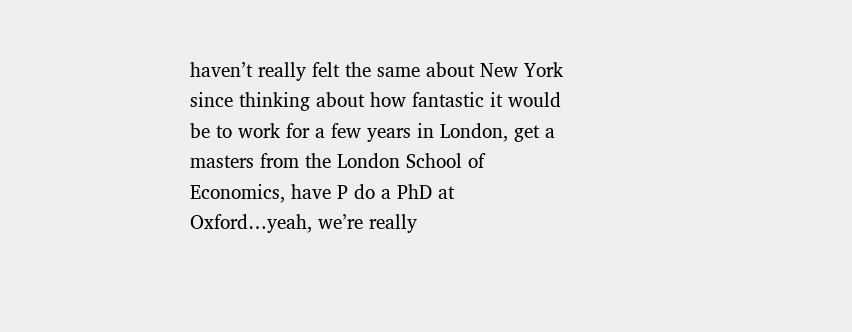haven’t really felt the same about New York since thinking about how fantastic it would be to work for a few years in London, get a masters from the London School of Economics, have P do a PhD at Oxford…yeah, we’re really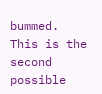bummed. This is the second possible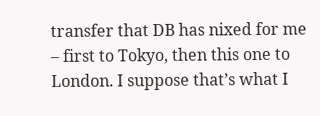transfer that DB has nixed for me – first to Tokyo, then this one to London. I suppose that’s what I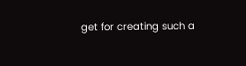get for creating such a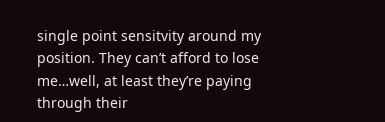single point sensitvity around my position. They can’t afford to lose me…well, at least they’re paying through their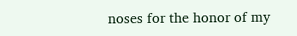noses for the honor of my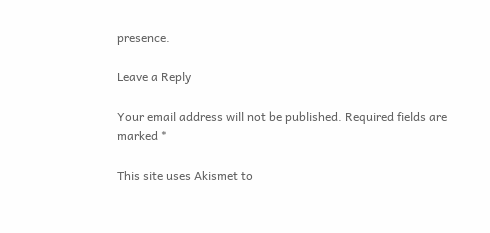presence.

Leave a Reply

Your email address will not be published. Required fields are marked *

This site uses Akismet to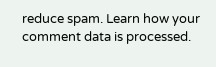reduce spam. Learn how your comment data is processed.